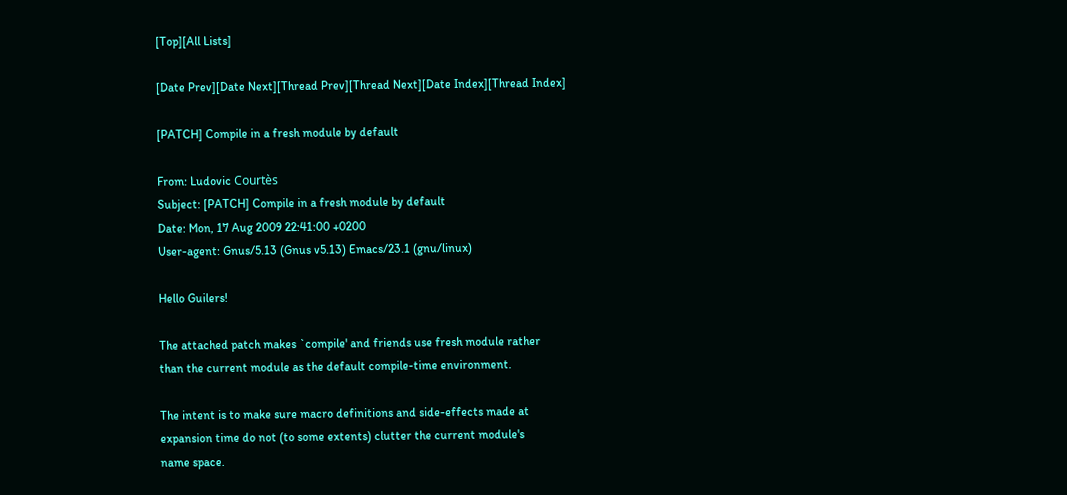[Top][All Lists]

[Date Prev][Date Next][Thread Prev][Thread Next][Date Index][Thread Index]

[PATCH] Compile in a fresh module by default

From: Ludovic Courtès
Subject: [PATCH] Compile in a fresh module by default
Date: Mon, 17 Aug 2009 22:41:00 +0200
User-agent: Gnus/5.13 (Gnus v5.13) Emacs/23.1 (gnu/linux)

Hello Guilers!

The attached patch makes `compile' and friends use fresh module rather
than the current module as the default compile-time environment.

The intent is to make sure macro definitions and side-effects made at
expansion time do not (to some extents) clutter the current module's
name space.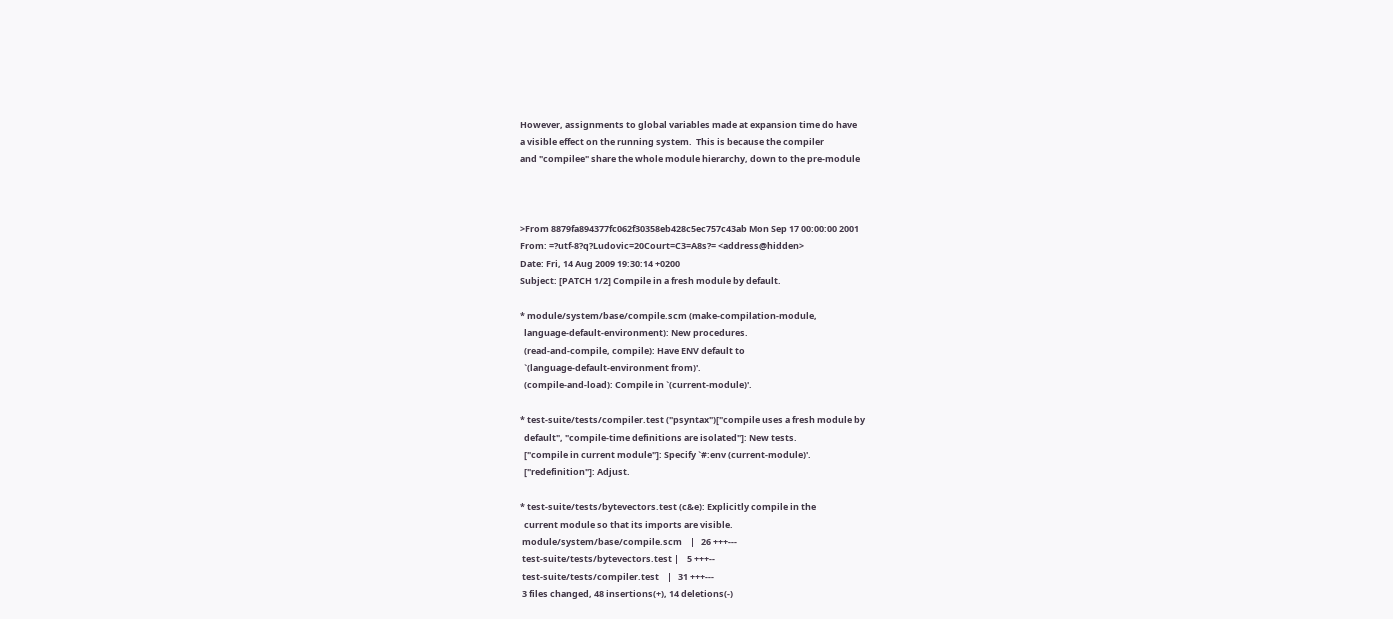However, assignments to global variables made at expansion time do have
a visible effect on the running system.  This is because the compiler
and "compilee" share the whole module hierarchy, down to the pre-module



>From 8879fa894377fc062f30358eb428c5ec757c43ab Mon Sep 17 00:00:00 2001
From: =?utf-8?q?Ludovic=20Court=C3=A8s?= <address@hidden>
Date: Fri, 14 Aug 2009 19:30:14 +0200
Subject: [PATCH 1/2] Compile in a fresh module by default.

* module/system/base/compile.scm (make-compilation-module,
  language-default-environment): New procedures.
  (read-and-compile, compile): Have ENV default to
  `(language-default-environment from)'.
  (compile-and-load): Compile in `(current-module)'.

* test-suite/tests/compiler.test ("psyntax")["compile uses a fresh module by
  default", "compile-time definitions are isolated"]: New tests.
  ["compile in current module"]: Specify `#:env (current-module)'.
  ["redefinition"]: Adjust.

* test-suite/tests/bytevectors.test (c&e): Explicitly compile in the
  current module so that its imports are visible.
 module/system/base/compile.scm    |   26 +++---
 test-suite/tests/bytevectors.test |    5 +++--
 test-suite/tests/compiler.test    |   31 +++---
 3 files changed, 48 insertions(+), 14 deletions(-)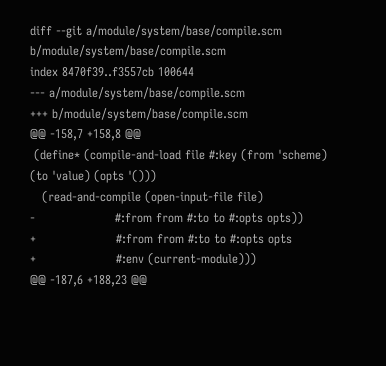diff --git a/module/system/base/compile.scm b/module/system/base/compile.scm
index 8470f39..f3557cb 100644
--- a/module/system/base/compile.scm
+++ b/module/system/base/compile.scm
@@ -158,7 +158,8 @@
 (define* (compile-and-load file #:key (from 'scheme) (to 'value) (opts '()))
   (read-and-compile (open-input-file file)
-                    #:from from #:to to #:opts opts))
+                    #:from from #:to to #:opts opts
+                    #:env (current-module)))
@@ -187,6 +188,23 @@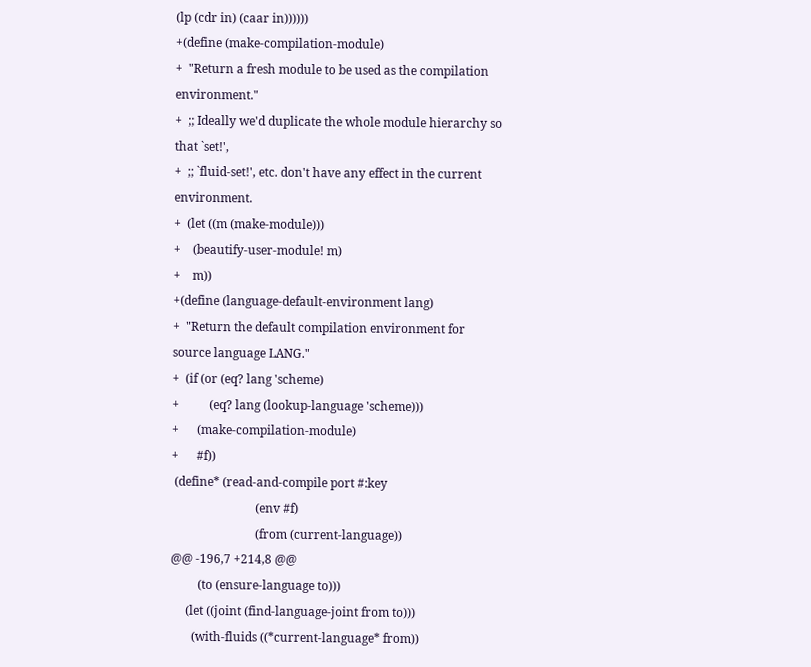(lp (cdr in) (caar in))))))
+(define (make-compilation-module)
+  "Return a fresh module to be used as the compilation environment."
+  ;; Ideally we'd duplicate the whole module hierarchy so that `set!',
+  ;; `fluid-set!', etc. don't have any effect in the current environment.
+  (let ((m (make-module)))
+    (beautify-user-module! m)
+    m))
+(define (language-default-environment lang)
+  "Return the default compilation environment for source language LANG."
+  (if (or (eq? lang 'scheme)
+          (eq? lang (lookup-language 'scheme)))
+      (make-compilation-module)
+      #f))
 (define* (read-and-compile port #:key
                            (env #f)
                            (from (current-language))
@@ -196,7 +214,8 @@
         (to (ensure-language to)))
     (let ((joint (find-language-joint from to)))
       (with-fluids ((*current-language* from))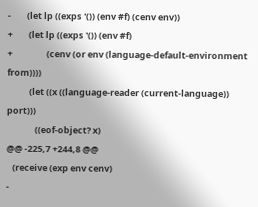-        (let lp ((exps '()) (env #f) (cenv env))
+        (let lp ((exps '()) (env #f)
+                 (cenv (or env (language-default-environment from))))
           (let ((x ((language-reader (current-language)) port)))
              ((eof-object? x)
@@ -225,7 +244,8 @@
   (receive (exp env cenv)
-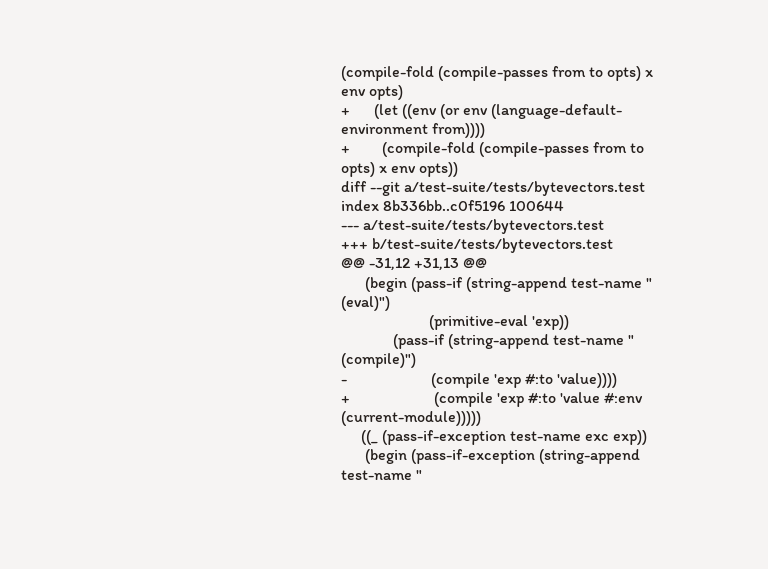(compile-fold (compile-passes from to opts) x env opts)
+      (let ((env (or env (language-default-environment from))))
+        (compile-fold (compile-passes from to opts) x env opts))
diff --git a/test-suite/tests/bytevectors.test
index 8b336bb..c0f5196 100644
--- a/test-suite/tests/bytevectors.test
+++ b/test-suite/tests/bytevectors.test
@@ -31,12 +31,13 @@
      (begin (pass-if (string-append test-name " (eval)")
                      (primitive-eval 'exp))
             (pass-if (string-append test-name " (compile)")
-                     (compile 'exp #:to 'value))))
+                     (compile 'exp #:to 'value #:env (current-module)))))
     ((_ (pass-if-exception test-name exc exp))
      (begin (pass-if-exception (string-append test-name "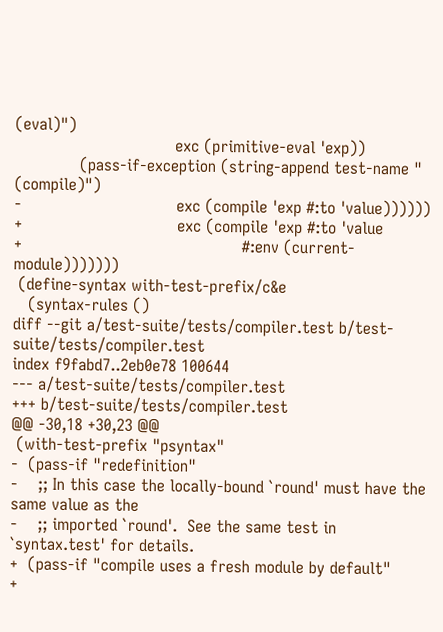(eval)")
                                exc (primitive-eval 'exp))
             (pass-if-exception (string-append test-name " (compile)")
-                               exc (compile 'exp #:to 'value))))))
+                               exc (compile 'exp #:to 'value
+                                            #:env (current-module)))))))
 (define-syntax with-test-prefix/c&e
   (syntax-rules ()
diff --git a/test-suite/tests/compiler.test b/test-suite/tests/compiler.test
index f9fabd7..2eb0e78 100644
--- a/test-suite/tests/compiler.test
+++ b/test-suite/tests/compiler.test
@@ -30,18 +30,23 @@
 (with-test-prefix "psyntax"
-  (pass-if "redefinition"
-    ;; In this case the locally-bound `round' must have the same value as the
-    ;; imported `round'.  See the same test in `syntax.test' for details.
+  (pass-if "compile uses a fresh module by default"
+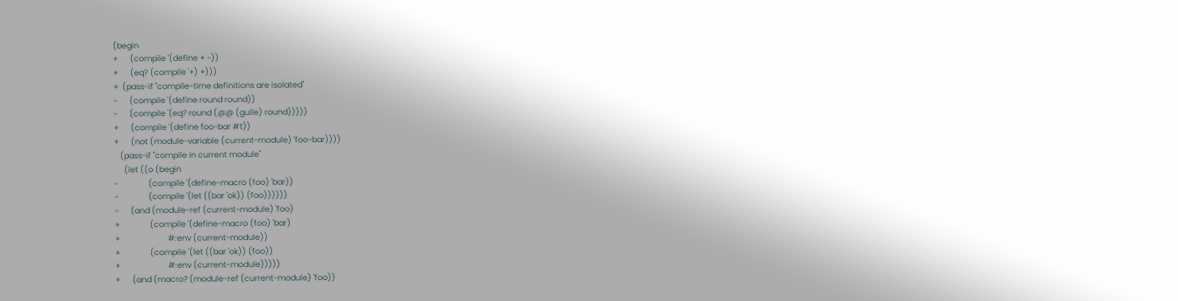(begin
+      (compile '(define + -))
+      (eq? (compile '+) +)))
+  (pass-if "compile-time definitions are isolated"
-      (compile '(define round round))
-      (compile '(eq? round (@@ (guile) round)))))
+      (compile '(define foo-bar #t))
+      (not (module-variable (current-module) 'foo-bar))))
   (pass-if "compile in current module"
     (let ((o (begin
-               (compile '(define-macro (foo) 'bar))
-               (compile '(let ((bar 'ok)) (foo))))))
-      (and (module-ref (current-module) 'foo)
+               (compile '(define-macro (foo) 'bar)
+                        #:env (current-module))
+               (compile '(let ((bar 'ok)) (foo))
+                        #:env (current-module)))))
+      (and (macro? (module-ref (current-module) 'foo))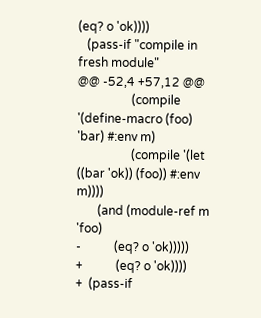(eq? o 'ok))))
   (pass-if "compile in fresh module"
@@ -52,4 +57,12 @@
                  (compile '(define-macro (foo) 'bar) #:env m)
                  (compile '(let ((bar 'ok)) (foo)) #:env m))))
       (and (module-ref m 'foo)
-           (eq? o 'ok)))))
+           (eq? o 'ok))))
+  (pass-if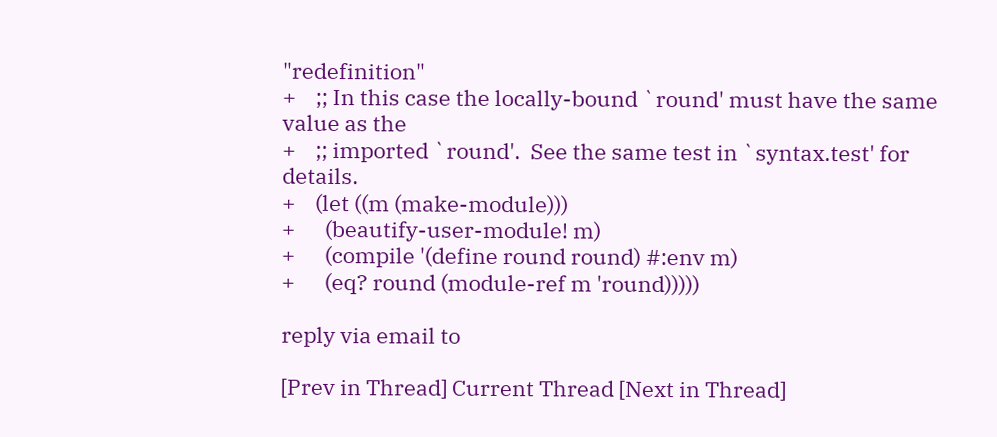"redefinition"
+    ;; In this case the locally-bound `round' must have the same value as the
+    ;; imported `round'.  See the same test in `syntax.test' for details.
+    (let ((m (make-module)))
+      (beautify-user-module! m)
+      (compile '(define round round) #:env m)
+      (eq? round (module-ref m 'round)))))

reply via email to

[Prev in Thread] Current Thread [Next in Thread]